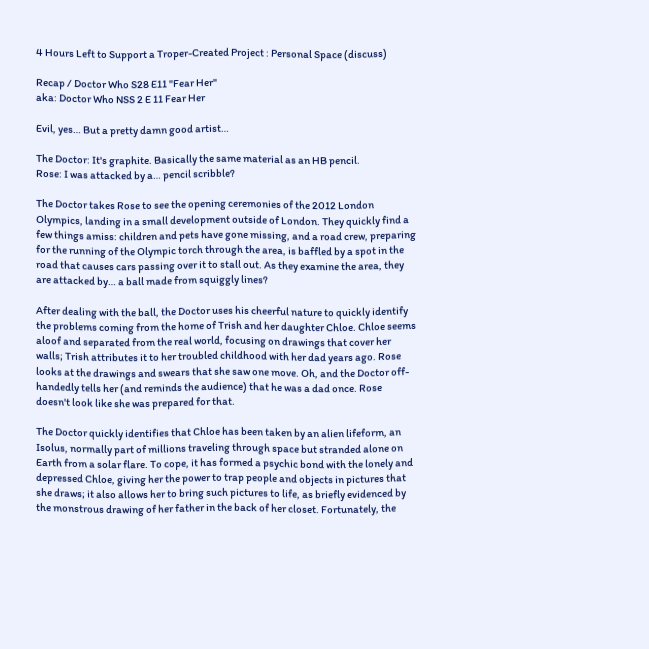4 Hours Left to Support a Troper-Created Project : Personal Space (discuss)

Recap / Doctor Who S28 E11 "Fear Her"
aka: Doctor Who NSS 2 E 11 Fear Her

Evil, yes… But a pretty damn good artist…

The Doctor: It's graphite. Basically the same material as an HB pencil.
Rose: I was attacked by a… pencil scribble?

The Doctor takes Rose to see the opening ceremonies of the 2012 London Olympics, landing in a small development outside of London. They quickly find a few things amiss: children and pets have gone missing, and a road crew, preparing for the running of the Olympic torch through the area, is baffled by a spot in the road that causes cars passing over it to stall out. As they examine the area, they are attacked by… a ball made from squiggly lines?

After dealing with the ball, the Doctor uses his cheerful nature to quickly identify the problems coming from the home of Trish and her daughter Chloe. Chloe seems aloof and separated from the real world, focusing on drawings that cover her walls; Trish attributes it to her troubled childhood with her dad years ago. Rose looks at the drawings and swears that she saw one move. Oh, and the Doctor off-handedly tells her (and reminds the audience) that he was a dad once. Rose doesn't look like she was prepared for that.

The Doctor quickly identifies that Chloe has been taken by an alien lifeform, an Isolus, normally part of millions traveling through space but stranded alone on Earth from a solar flare. To cope, it has formed a psychic bond with the lonely and depressed Chloe, giving her the power to trap people and objects in pictures that she draws; it also allows her to bring such pictures to life, as briefly evidenced by the monstrous drawing of her father in the back of her closet. Fortunately, the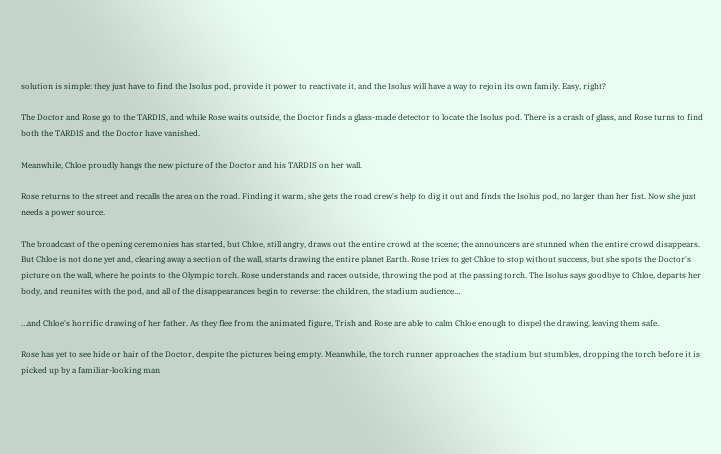solution is simple: they just have to find the Isolus pod, provide it power to reactivate it, and the Isolus will have a way to rejoin its own family. Easy, right?

The Doctor and Rose go to the TARDIS, and while Rose waits outside, the Doctor finds a glass-made detector to locate the Isolus pod. There is a crash of glass, and Rose turns to find both the TARDIS and the Doctor have vanished.

Meanwhile, Chloe proudly hangs the new picture of the Doctor and his TARDIS on her wall.

Rose returns to the street and recalls the area on the road. Finding it warm, she gets the road crew's help to dig it out and finds the Isolus pod, no larger than her fist. Now she just needs a power source.

The broadcast of the opening ceremonies has started, but Chloe, still angry, draws out the entire crowd at the scene; the announcers are stunned when the entire crowd disappears. But Chloe is not done yet and, clearing away a section of the wall, starts drawing the entire planet Earth. Rose tries to get Chloe to stop without success, but she spots the Doctor's picture on the wall, where he points to the Olympic torch. Rose understands and races outside, throwing the pod at the passing torch. The Isolus says goodbye to Chloe, departs her body, and reunites with the pod, and all of the disappearances begin to reverse: the children, the stadium audience…

…and Chloe's horrific drawing of her father. As they flee from the animated figure, Trish and Rose are able to calm Chloe enough to dispel the drawing, leaving them safe.

Rose has yet to see hide or hair of the Doctor, despite the pictures being empty. Meanwhile, the torch runner approaches the stadium but stumbles, dropping the torch before it is picked up by a familiar-looking man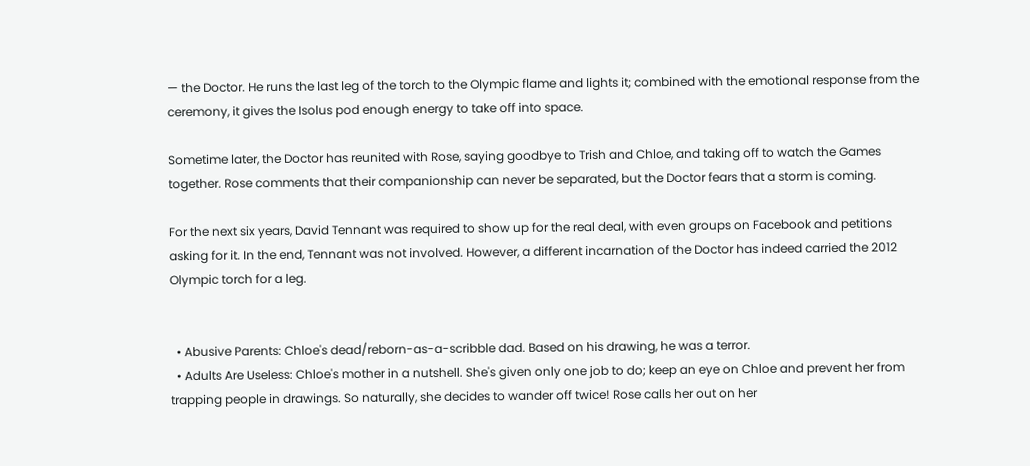— the Doctor. He runs the last leg of the torch to the Olympic flame and lights it; combined with the emotional response from the ceremony, it gives the Isolus pod enough energy to take off into space.

Sometime later, the Doctor has reunited with Rose, saying goodbye to Trish and Chloe, and taking off to watch the Games together. Rose comments that their companionship can never be separated, but the Doctor fears that a storm is coming.

For the next six years, David Tennant was required to show up for the real deal, with even groups on Facebook and petitions asking for it. In the end, Tennant was not involved. However, a different incarnation of the Doctor has indeed carried the 2012 Olympic torch for a leg.


  • Abusive Parents: Chloe's dead/reborn-as-a-scribble dad. Based on his drawing, he was a terror.
  • Adults Are Useless: Chloe's mother in a nutshell. She's given only one job to do; keep an eye on Chloe and prevent her from trapping people in drawings. So naturally, she decides to wander off twice! Rose calls her out on her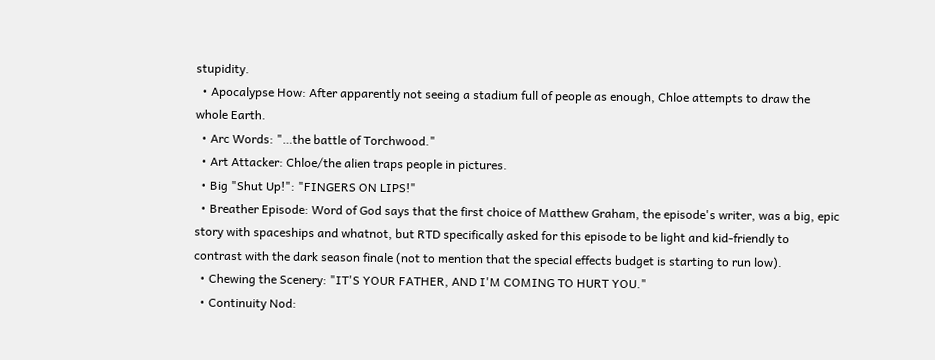stupidity.
  • Apocalypse How: After apparently not seeing a stadium full of people as enough, Chloe attempts to draw the whole Earth.
  • Arc Words: "…the battle of Torchwood."
  • Art Attacker: Chloe/the alien traps people in pictures.
  • Big "Shut Up!": "FINGERS ON LIPS!"
  • Breather Episode: Word of God says that the first choice of Matthew Graham, the episode's writer, was a big, epic story with spaceships and whatnot, but RTD specifically asked for this episode to be light and kid-friendly to contrast with the dark season finale (not to mention that the special effects budget is starting to run low).
  • Chewing the Scenery: "IT'S YOUR FATHER, AND I'M COMING TO HURT YOU."
  • Continuity Nod: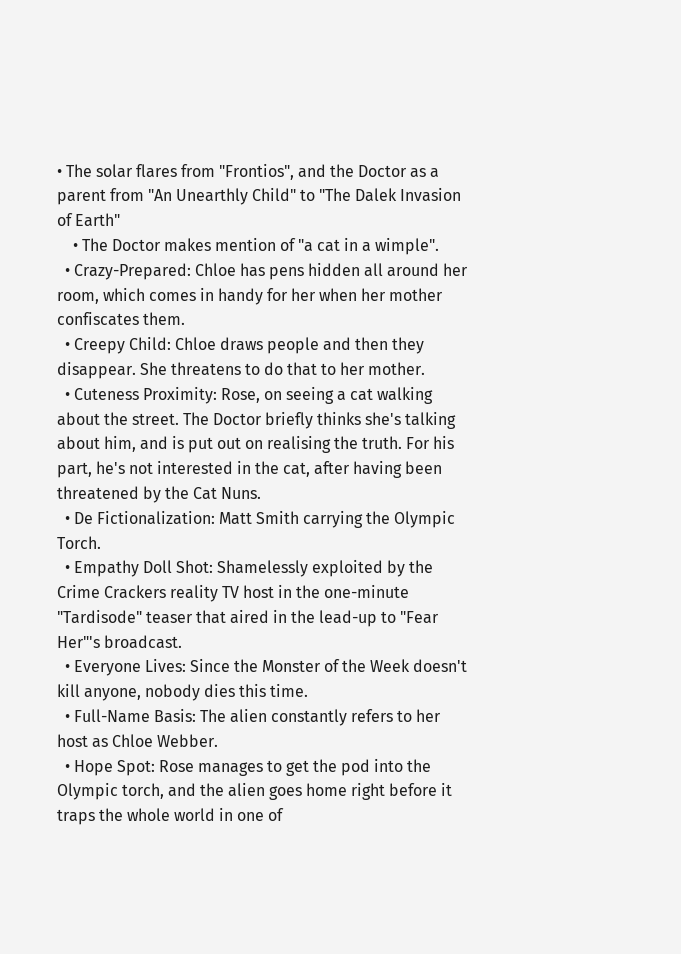• The solar flares from "Frontios", and the Doctor as a parent from "An Unearthly Child" to "The Dalek Invasion of Earth"
    • The Doctor makes mention of "a cat in a wimple".
  • Crazy-Prepared: Chloe has pens hidden all around her room, which comes in handy for her when her mother confiscates them.
  • Creepy Child: Chloe draws people and then they disappear. She threatens to do that to her mother.
  • Cuteness Proximity: Rose, on seeing a cat walking about the street. The Doctor briefly thinks she's talking about him, and is put out on realising the truth. For his part, he's not interested in the cat, after having been threatened by the Cat Nuns.
  • De Fictionalization: Matt Smith carrying the Olympic Torch.
  • Empathy Doll Shot: Shamelessly exploited by the Crime Crackers reality TV host in the one-minute "Tardisode" teaser that aired in the lead-up to "Fear Her"'s broadcast.
  • Everyone Lives: Since the Monster of the Week doesn't kill anyone, nobody dies this time.
  • Full-Name Basis: The alien constantly refers to her host as Chloe Webber.
  • Hope Spot: Rose manages to get the pod into the Olympic torch, and the alien goes home right before it traps the whole world in one of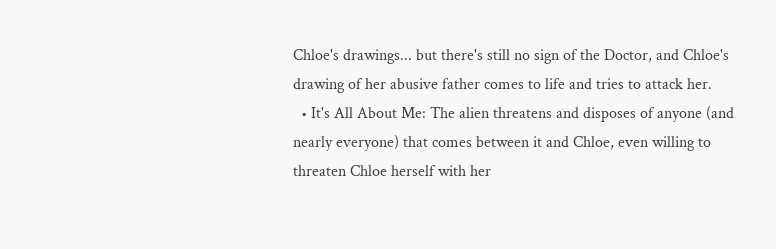Chloe's drawings... but there's still no sign of the Doctor, and Chloe's drawing of her abusive father comes to life and tries to attack her.
  • It's All About Me: The alien threatens and disposes of anyone (and nearly everyone) that comes between it and Chloe, even willing to threaten Chloe herself with her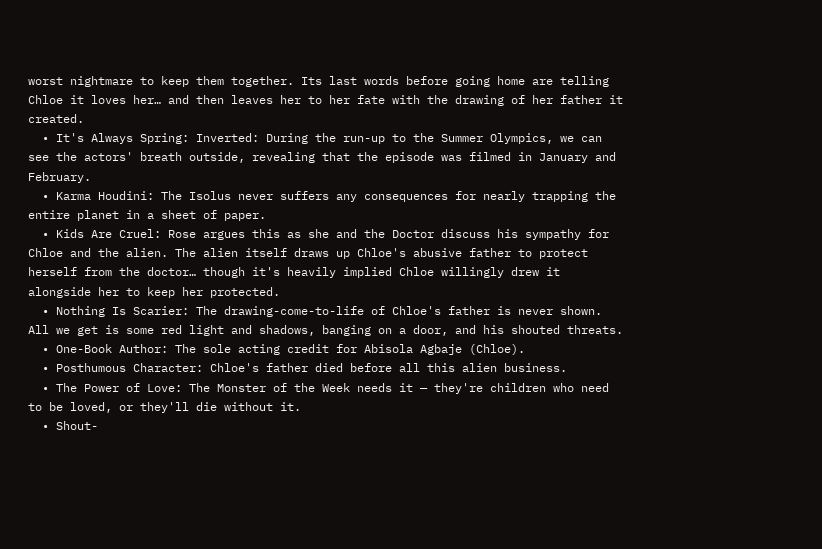worst nightmare to keep them together. Its last words before going home are telling Chloe it loves her… and then leaves her to her fate with the drawing of her father it created.
  • It's Always Spring: Inverted: During the run-up to the Summer Olympics, we can see the actors' breath outside, revealing that the episode was filmed in January and February.
  • Karma Houdini: The Isolus never suffers any consequences for nearly trapping the entire planet in a sheet of paper.
  • Kids Are Cruel: Rose argues this as she and the Doctor discuss his sympathy for Chloe and the alien. The alien itself draws up Chloe's abusive father to protect herself from the doctor… though it's heavily implied Chloe willingly drew it alongside her to keep her protected.
  • Nothing Is Scarier: The drawing-come-to-life of Chloe's father is never shown. All we get is some red light and shadows, banging on a door, and his shouted threats.
  • One-Book Author: The sole acting credit for Abisola Agbaje (Chloe).
  • Posthumous Character: Chloe's father died before all this alien business.
  • The Power of Love: The Monster of the Week needs it — they're children who need to be loved, or they'll die without it.
  • Shout-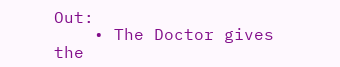Out:
    • The Doctor gives the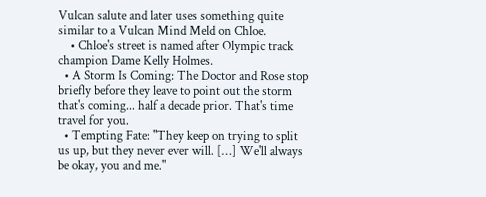Vulcan salute and later uses something quite similar to a Vulcan Mind Meld on Chloe.
    • Chloe's street is named after Olympic track champion Dame Kelly Holmes.
  • A Storm Is Coming: The Doctor and Rose stop briefly before they leave to point out the storm that's coming... half a decade prior. That's time travel for you.
  • Tempting Fate: "They keep on trying to split us up, but they never ever will. […] We'll always be okay, you and me."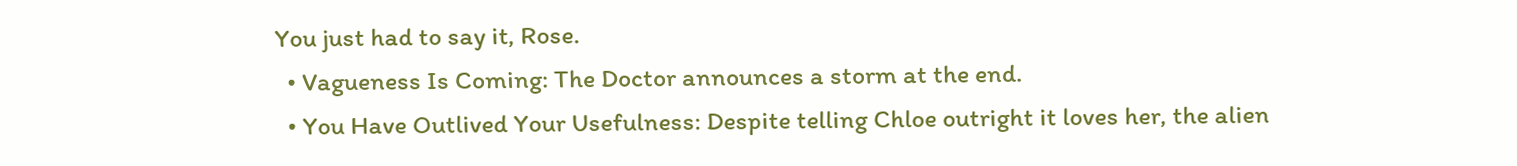You just had to say it, Rose.
  • Vagueness Is Coming: The Doctor announces a storm at the end.
  • You Have Outlived Your Usefulness: Despite telling Chloe outright it loves her, the alien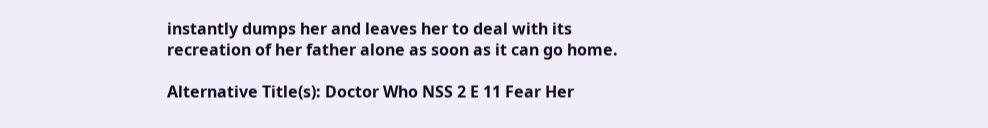instantly dumps her and leaves her to deal with its recreation of her father alone as soon as it can go home.

Alternative Title(s): Doctor Who NSS 2 E 11 Fear Her